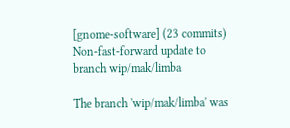[gnome-software] (23 commits) Non-fast-forward update to branch wip/mak/limba

The branch 'wip/mak/limba' was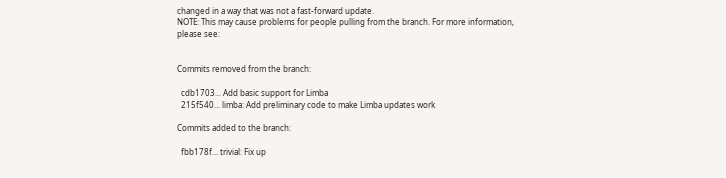changed in a way that was not a fast-forward update.
NOTE: This may cause problems for people pulling from the branch. For more information,
please see:


Commits removed from the branch:

  cdb1703... Add basic support for Limba
  215f540... limba: Add preliminary code to make Limba updates work

Commits added to the branch:

  fbb178f... trivial: Fix up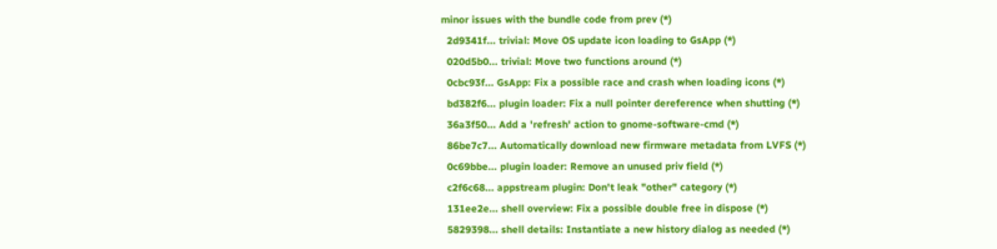minor issues with the bundle code from prev (*)
  2d9341f... trivial: Move OS update icon loading to GsApp (*)
  020d5b0... trivial: Move two functions around (*)
  0cbc93f... GsApp: Fix a possible race and crash when loading icons (*)
  bd382f6... plugin loader: Fix a null pointer dereference when shutting (*)
  36a3f50... Add a 'refresh' action to gnome-software-cmd (*)
  86be7c7... Automatically download new firmware metadata from LVFS (*)
  0c69bbe... plugin loader: Remove an unused priv field (*)
  c2f6c68... appstream plugin: Don't leak "other" category (*)
  131ee2e... shell overview: Fix a possible double free in dispose (*)
  5829398... shell details: Instantiate a new history dialog as needed (*)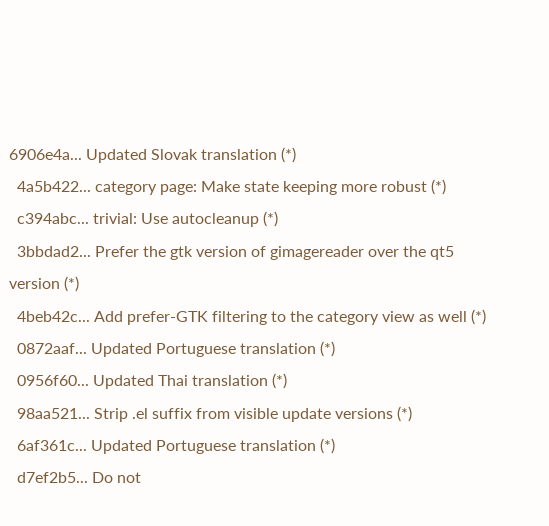6906e4a... Updated Slovak translation (*)
  4a5b422... category page: Make state keeping more robust (*)
  c394abc... trivial: Use autocleanup (*)
  3bbdad2... Prefer the gtk version of gimagereader over the qt5 version (*)
  4beb42c... Add prefer-GTK filtering to the category view as well (*)
  0872aaf... Updated Portuguese translation (*)
  0956f60... Updated Thai translation (*)
  98aa521... Strip .el suffix from visible update versions (*)
  6af361c... Updated Portuguese translation (*)
  d7ef2b5... Do not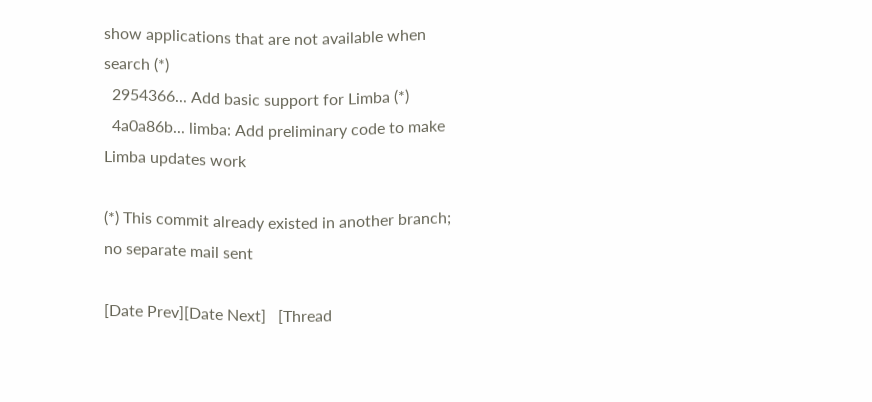show applications that are not available when search (*)
  2954366... Add basic support for Limba (*)
  4a0a86b... limba: Add preliminary code to make Limba updates work

(*) This commit already existed in another branch; no separate mail sent

[Date Prev][Date Next]   [Thread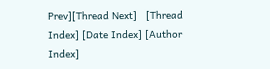Prev][Thread Next]   [Thread Index] [Date Index] [Author Index]